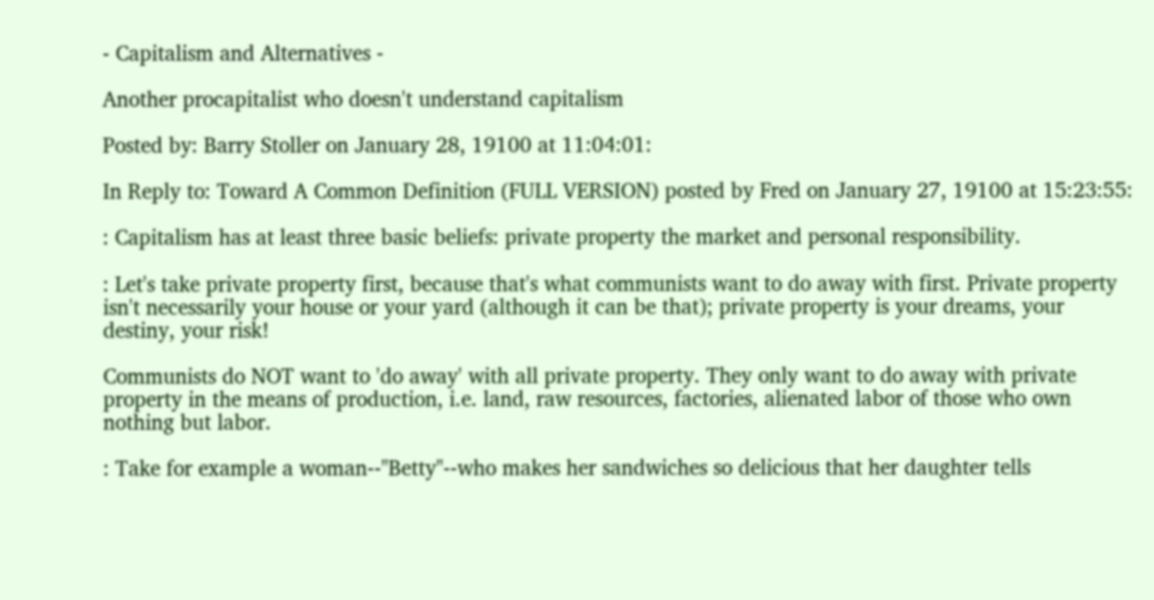- Capitalism and Alternatives -

Another procapitalist who doesn't understand capitalism

Posted by: Barry Stoller on January 28, 19100 at 11:04:01:

In Reply to: Toward A Common Definition (FULL VERSION) posted by Fred on January 27, 19100 at 15:23:55:

: Capitalism has at least three basic beliefs: private property the market and personal responsibility.

: Let's take private property first, because that's what communists want to do away with first. Private property isn't necessarily your house or your yard (although it can be that); private property is your dreams, your destiny, your risk!

Communists do NOT want to 'do away' with all private property. They only want to do away with private property in the means of production, i.e. land, raw resources, factories, alienated labor of those who own nothing but labor.

: Take for example a woman--"Betty"--who makes her sandwiches so delicious that her daughter tells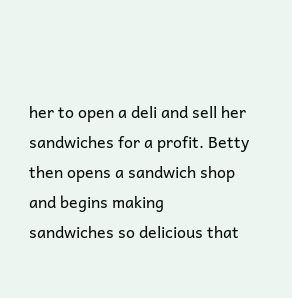her to open a deli and sell her sandwiches for a profit. Betty then opens a sandwich shop and begins making sandwiches so delicious that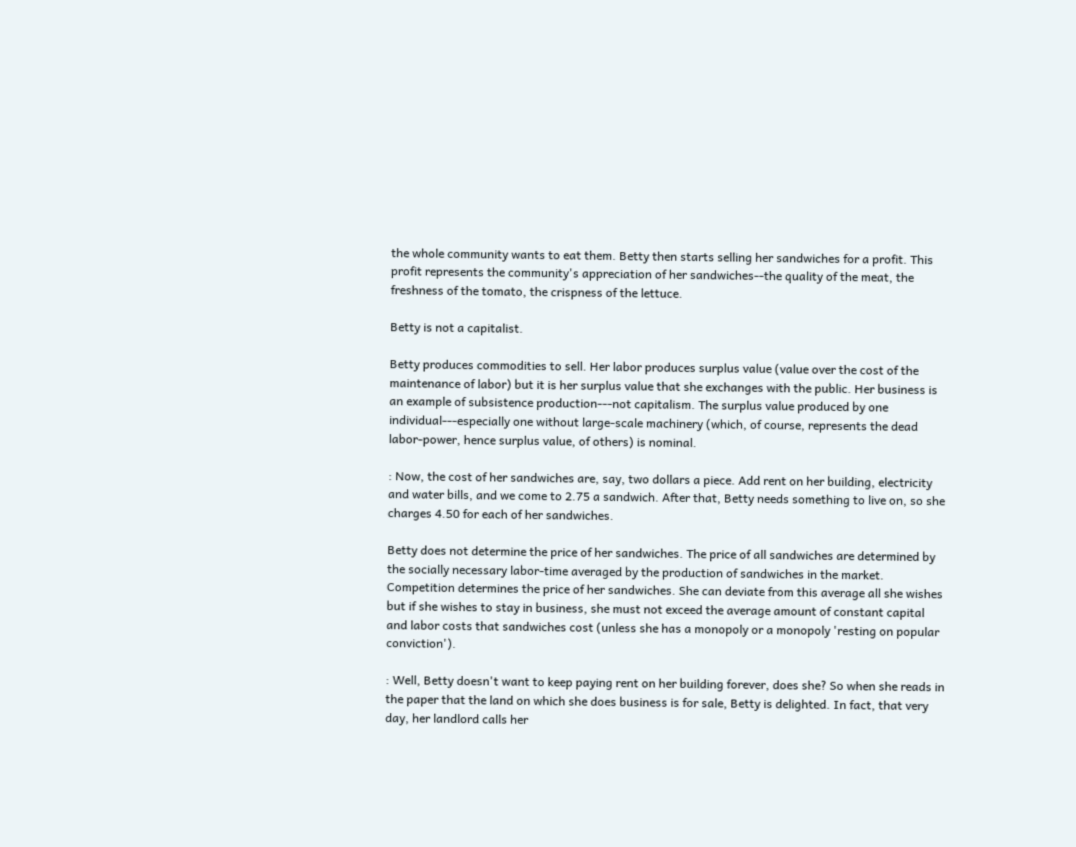the whole community wants to eat them. Betty then starts selling her sandwiches for a profit. This profit represents the community's appreciation of her sandwiches--the quality of the meat, the freshness of the tomato, the crispness of the lettuce.

Betty is not a capitalist.

Betty produces commodities to sell. Her labor produces surplus value (value over the cost of the maintenance of labor) but it is her surplus value that she exchanges with the public. Her business is an example of subsistence production---not capitalism. The surplus value produced by one individual---especially one without large-scale machinery (which, of course, represents the dead labor-power, hence surplus value, of others) is nominal.

: Now, the cost of her sandwiches are, say, two dollars a piece. Add rent on her building, electricity and water bills, and we come to 2.75 a sandwich. After that, Betty needs something to live on, so she charges 4.50 for each of her sandwiches.

Betty does not determine the price of her sandwiches. The price of all sandwiches are determined by the socially necessary labor-time averaged by the production of sandwiches in the market. Competition determines the price of her sandwiches. She can deviate from this average all she wishes but if she wishes to stay in business, she must not exceed the average amount of constant capital and labor costs that sandwiches cost (unless she has a monopoly or a monopoly 'resting on popular conviction').

: Well, Betty doesn't want to keep paying rent on her building forever, does she? So when she reads in the paper that the land on which she does business is for sale, Betty is delighted. In fact, that very day, her landlord calls her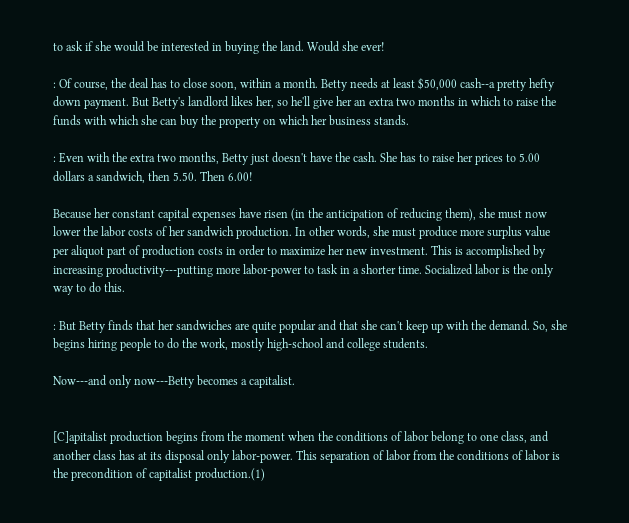to ask if she would be interested in buying the land. Would she ever!

: Of course, the deal has to close soon, within a month. Betty needs at least $50,000 cash--a pretty hefty down payment. But Betty's landlord likes her, so he'll give her an extra two months in which to raise the funds with which she can buy the property on which her business stands.

: Even with the extra two months, Betty just doesn't have the cash. She has to raise her prices to 5.00 dollars a sandwich, then 5.50. Then 6.00!

Because her constant capital expenses have risen (in the anticipation of reducing them), she must now lower the labor costs of her sandwich production. In other words, she must produce more surplus value per aliquot part of production costs in order to maximize her new investment. This is accomplished by increasing productivity---putting more labor-power to task in a shorter time. Socialized labor is the only way to do this.

: But Betty finds that her sandwiches are quite popular and that she can't keep up with the demand. So, she begins hiring people to do the work, mostly high-school and college students.

Now---and only now---Betty becomes a capitalist.


[C]apitalist production begins from the moment when the conditions of labor belong to one class, and another class has at its disposal only labor-power. This separation of labor from the conditions of labor is the precondition of capitalist production.(1)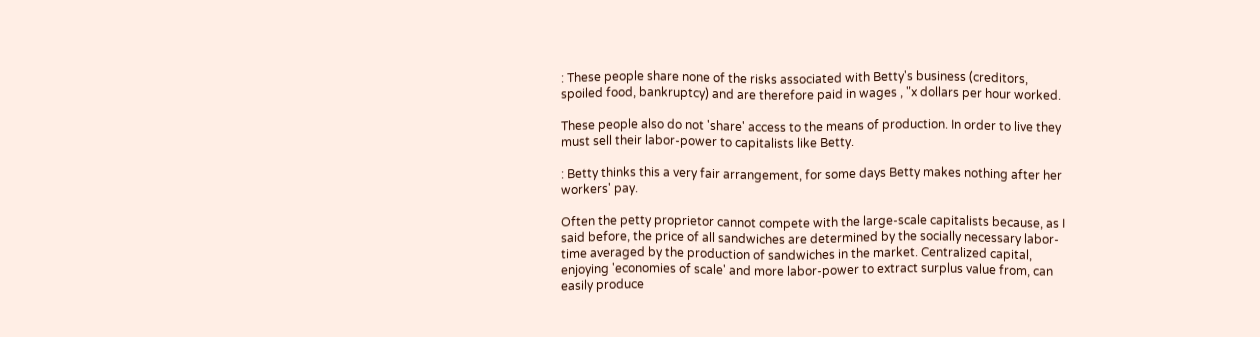: These people share none of the risks associated with Betty's business (creditors, spoiled food, bankruptcy) and are therefore paid in wages , "x dollars per hour worked.

These people also do not 'share' access to the means of production. In order to live they must sell their labor-power to capitalists like Betty.

: Betty thinks this a very fair arrangement, for some days Betty makes nothing after her workers' pay.

Often the petty proprietor cannot compete with the large-scale capitalists because, as I said before, the price of all sandwiches are determined by the socially necessary labor-time averaged by the production of sandwiches in the market. Centralized capital, enjoying 'economies of scale' and more labor-power to extract surplus value from, can easily produce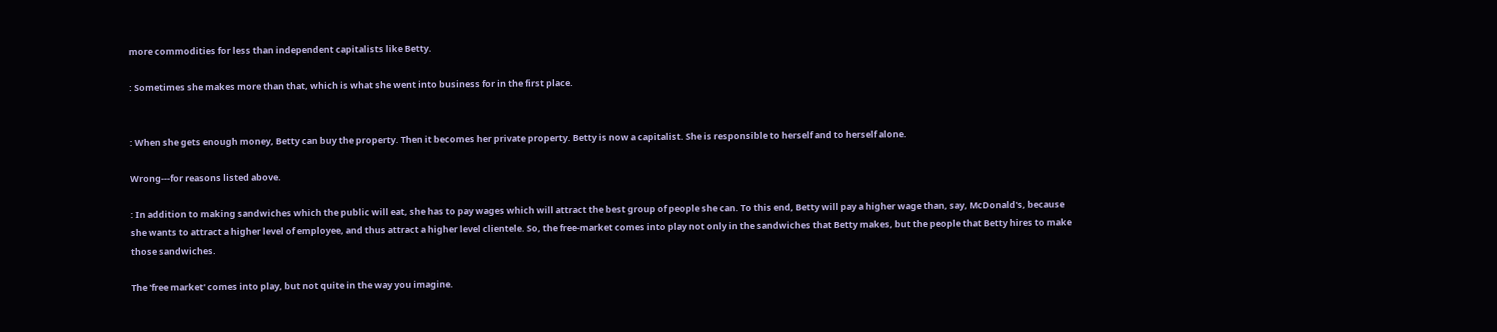more commodities for less than independent capitalists like Betty.

: Sometimes she makes more than that, which is what she went into business for in the first place.


: When she gets enough money, Betty can buy the property. Then it becomes her private property. Betty is now a capitalist. She is responsible to herself and to herself alone.

Wrong---for reasons listed above.

: In addition to making sandwiches which the public will eat, she has to pay wages which will attract the best group of people she can. To this end, Betty will pay a higher wage than, say, McDonald's, because she wants to attract a higher level of employee, and thus attract a higher level clientele. So, the free-market comes into play not only in the sandwiches that Betty makes, but the people that Betty hires to make those sandwiches.

The 'free market' comes into play, but not quite in the way you imagine.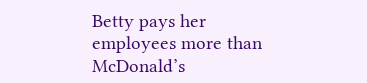Betty pays her employees more than McDonald’s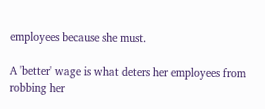employees because she must.

A 'better' wage is what deters her employees from robbing her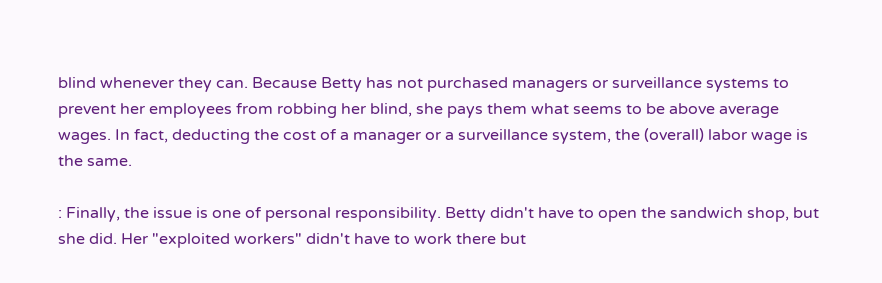blind whenever they can. Because Betty has not purchased managers or surveillance systems to prevent her employees from robbing her blind, she pays them what seems to be above average wages. In fact, deducting the cost of a manager or a surveillance system, the (overall) labor wage is the same.

: Finally, the issue is one of personal responsibility. Betty didn't have to open the sandwich shop, but she did. Her "exploited workers" didn't have to work there but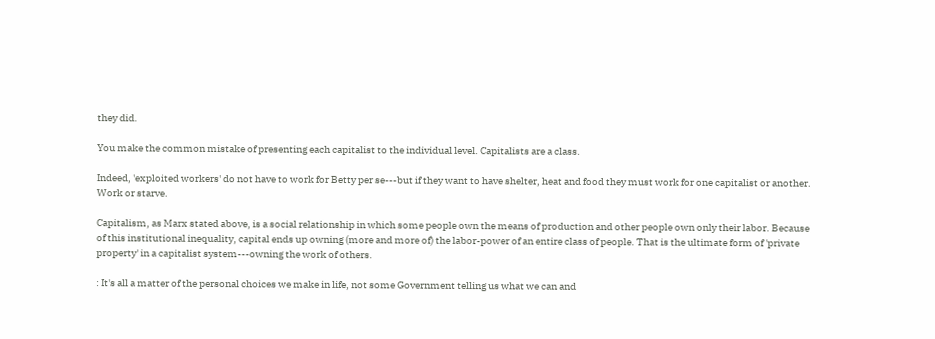they did.

You make the common mistake of presenting each capitalist to the individual level. Capitalists are a class.

Indeed, 'exploited workers' do not have to work for Betty per se---but if they want to have shelter, heat and food they must work for one capitalist or another. Work or starve.

Capitalism, as Marx stated above, is a social relationship in which some people own the means of production and other people own only their labor. Because of this institutional inequality, capital ends up owning (more and more of) the labor-power of an entire class of people. That is the ultimate form of 'private property' in a capitalist system---owning the work of others.

: It's all a matter of the personal choices we make in life, not some Government telling us what we can and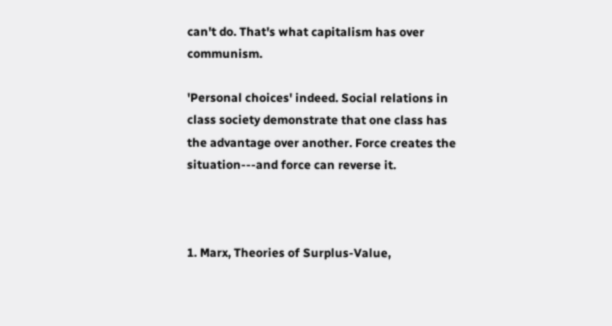can't do. That's what capitalism has over communism.

'Personal choices' indeed. Social relations in class society demonstrate that one class has the advantage over another. Force creates the situation---and force can reverse it.



1. Marx, Theories of Surplus-Value,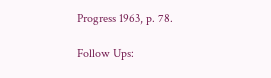Progress 1963, p. 78.

Follow Ups: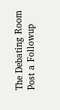The Debating Room Post a Followup